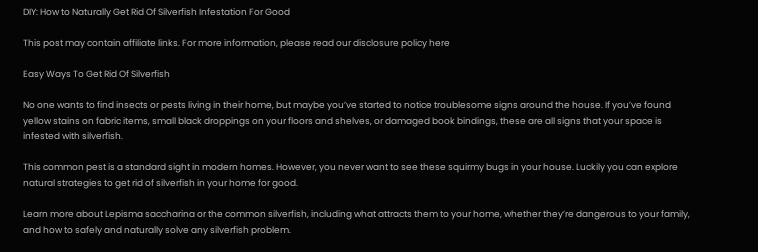DIY: How to Naturally Get Rid Of Silverfish Infestation For Good

This post may contain affiliate links. For more information, please read our disclosure policy here

Easy Ways To Get Rid Of Silverfish

No one wants to find insects or pests living in their home, but maybe you’ve started to notice troublesome signs around the house. If you’ve found yellow stains on fabric items, small black droppings on your floors and shelves, or damaged book bindings, these are all signs that your space is infested with silverfish.

This common pest is a standard sight in modern homes. However, you never want to see these squirmy bugs in your house. Luckily you can explore natural strategies to get rid of silverfish in your home for good.

Learn more about Lepisma saccharina or the common silverfish, including what attracts them to your home, whether they’re dangerous to your family, and how to safely and naturally solve any silverfish problem.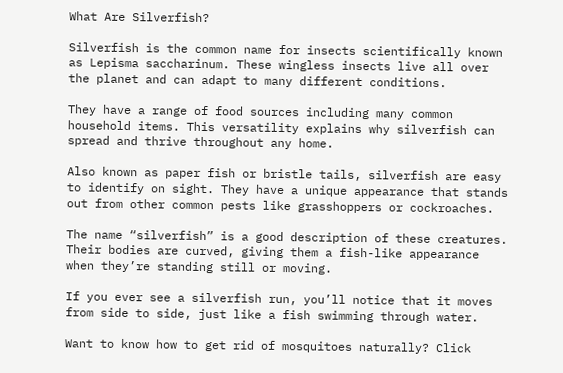What Are Silverfish?

Silverfish is the common name for insects scientifically known as Lepisma saccharinum. These wingless insects live all over the planet and can adapt to many different conditions.

They have a range of food sources including many common household items. This versatility explains why silverfish can spread and thrive throughout any home.

Also known as paper fish or bristle tails, silverfish are easy to identify on sight. They have a unique appearance that stands out from other common pests like grasshoppers or cockroaches.

The name “silverfish” is a good description of these creatures. Their bodies are curved, giving them a fish-like appearance when they’re standing still or moving.

If you ever see a silverfish run, you’ll notice that it moves from side to side, just like a fish swimming through water.

Want to know how to get rid of mosquitoes naturally? Click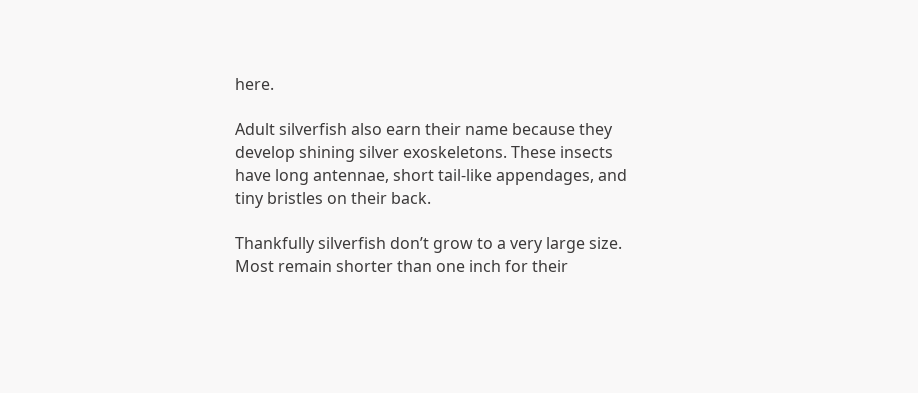here.

Adult silverfish also earn their name because they develop shining silver exoskeletons. These insects have long antennae, short tail-like appendages, and tiny bristles on their back.

Thankfully silverfish don’t grow to a very large size. Most remain shorter than one inch for their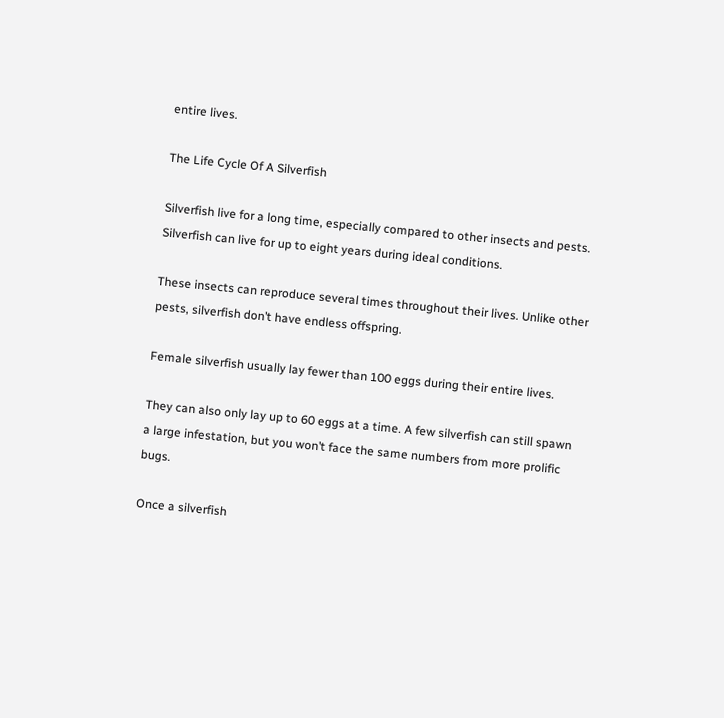entire lives.

The Life Cycle Of A Silverfish

Silverfish live for a long time, especially compared to other insects and pests. Silverfish can live for up to eight years during ideal conditions.

These insects can reproduce several times throughout their lives. Unlike other pests, silverfish don’t have endless offspring.

Female silverfish usually lay fewer than 100 eggs during their entire lives.

They can also only lay up to 60 eggs at a time. A few silverfish can still spawn a large infestation, but you won’t face the same numbers from more prolific bugs.

Once a silverfish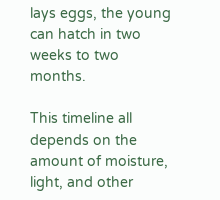lays eggs, the young can hatch in two weeks to two months.

This timeline all depends on the amount of moisture, light, and other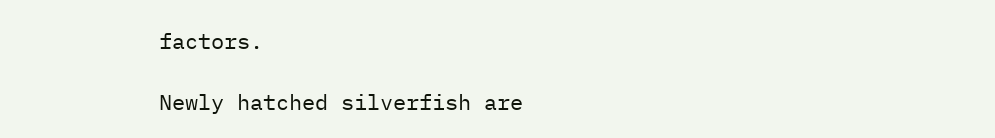factors.

Newly hatched silverfish are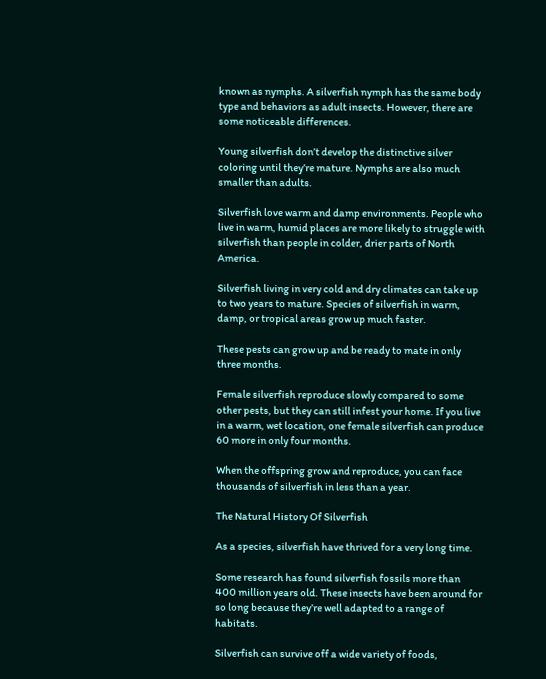known as nymphs. A silverfish nymph has the same body type and behaviors as adult insects. However, there are some noticeable differences.

Young silverfish don’t develop the distinctive silver coloring until they’re mature. Nymphs are also much smaller than adults.

Silverfish love warm and damp environments. People who live in warm, humid places are more likely to struggle with silverfish than people in colder, drier parts of North America.

Silverfish living in very cold and dry climates can take up to two years to mature. Species of silverfish in warm, damp, or tropical areas grow up much faster.

These pests can grow up and be ready to mate in only three months.

Female silverfish reproduce slowly compared to some other pests, but they can still infest your home. If you live in a warm, wet location, one female silverfish can produce 60 more in only four months.

When the offspring grow and reproduce, you can face thousands of silverfish in less than a year.

The Natural History Of Silverfish

As a species, silverfish have thrived for a very long time.

Some research has found silverfish fossils more than 400 million years old. These insects have been around for so long because they’re well adapted to a range of habitats.

Silverfish can survive off a wide variety of foods,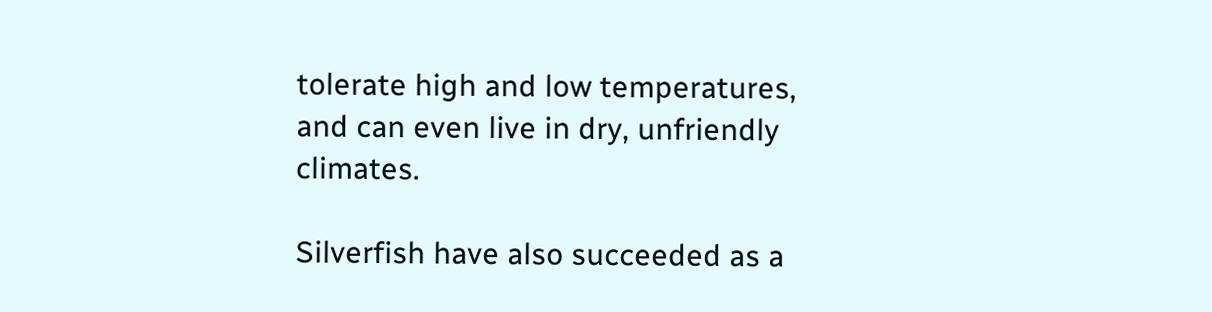tolerate high and low temperatures, and can even live in dry, unfriendly climates.

Silverfish have also succeeded as a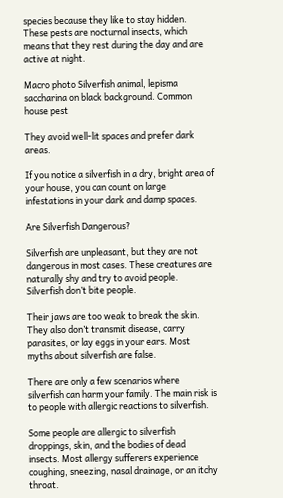species because they like to stay hidden. These pests are nocturnal insects, which means that they rest during the day and are active at night.

Macro photo Silverfish animal, lepisma saccharina on black background. Common house pest

They avoid well-lit spaces and prefer dark areas.

If you notice a silverfish in a dry, bright area of your house, you can count on large infestations in your dark and damp spaces.

Are Silverfish Dangerous?

Silverfish are unpleasant, but they are not dangerous in most cases. These creatures are naturally shy and try to avoid people. Silverfish don’t bite people.

Their jaws are too weak to break the skin. They also don’t transmit disease, carry parasites, or lay eggs in your ears. Most myths about silverfish are false.

There are only a few scenarios where silverfish can harm your family. The main risk is to people with allergic reactions to silverfish.

Some people are allergic to silverfish droppings, skin, and the bodies of dead insects. Most allergy sufferers experience coughing, sneezing, nasal drainage, or an itchy throat.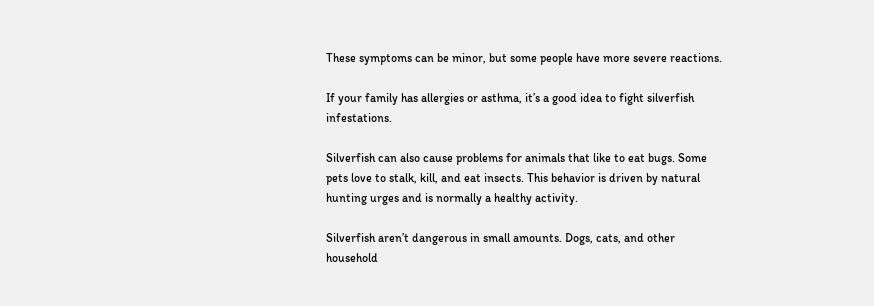These symptoms can be minor, but some people have more severe reactions.

If your family has allergies or asthma, it’s a good idea to fight silverfish infestations.

Silverfish can also cause problems for animals that like to eat bugs. Some pets love to stalk, kill, and eat insects. This behavior is driven by natural hunting urges and is normally a healthy activity.

Silverfish aren’t dangerous in small amounts. Dogs, cats, and other household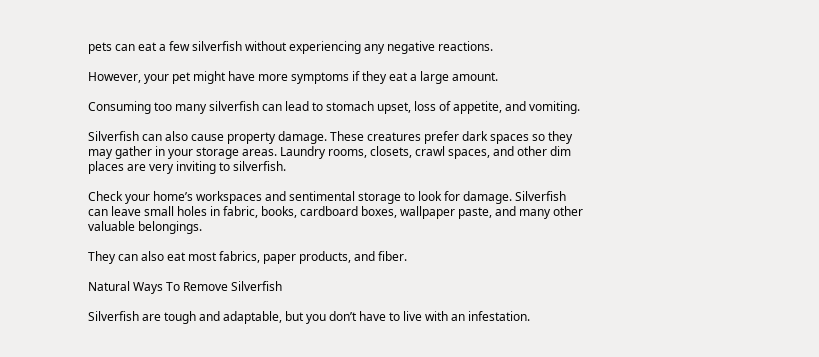pets can eat a few silverfish without experiencing any negative reactions.

However, your pet might have more symptoms if they eat a large amount.

Consuming too many silverfish can lead to stomach upset, loss of appetite, and vomiting.

Silverfish can also cause property damage. These creatures prefer dark spaces so they may gather in your storage areas. Laundry rooms, closets, crawl spaces, and other dim places are very inviting to silverfish.

Check your home’s workspaces and sentimental storage to look for damage. Silverfish can leave small holes in fabric, books, cardboard boxes, wallpaper paste, and many other valuable belongings.

They can also eat most fabrics, paper products, and fiber.

Natural Ways To Remove Silverfish

Silverfish are tough and adaptable, but you don’t have to live with an infestation.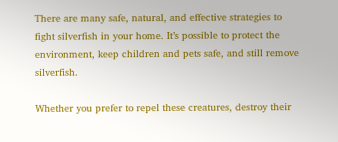There are many safe, natural, and effective strategies to fight silverfish in your home. It’s possible to protect the environment, keep children and pets safe, and still remove silverfish.

Whether you prefer to repel these creatures, destroy their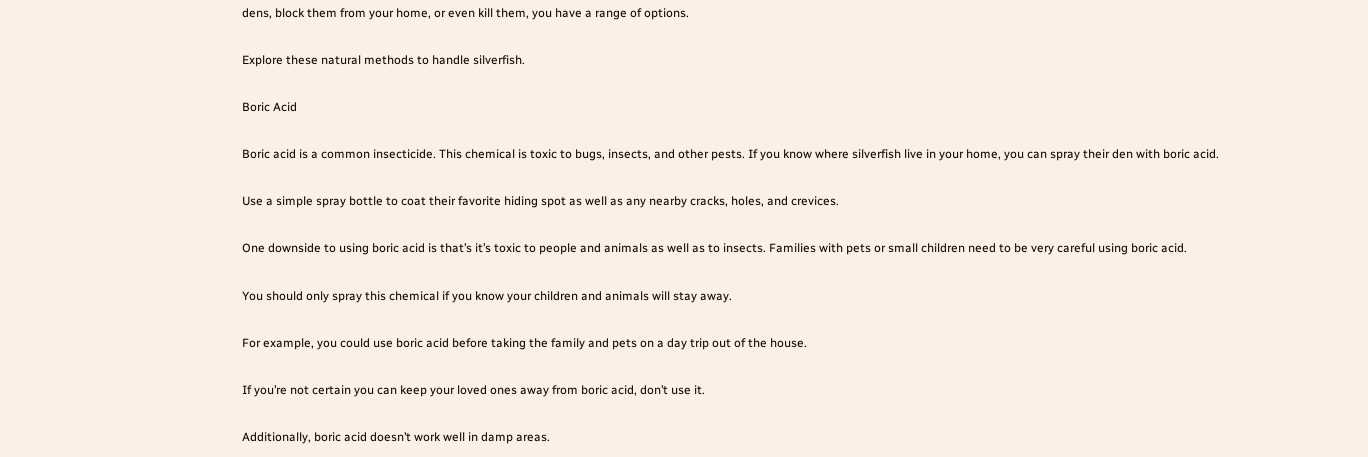dens, block them from your home, or even kill them, you have a range of options.

Explore these natural methods to handle silverfish.

Boric Acid

Boric acid is a common insecticide. This chemical is toxic to bugs, insects, and other pests. If you know where silverfish live in your home, you can spray their den with boric acid.

Use a simple spray bottle to coat their favorite hiding spot as well as any nearby cracks, holes, and crevices.

One downside to using boric acid is that’s it’s toxic to people and animals as well as to insects. Families with pets or small children need to be very careful using boric acid.

You should only spray this chemical if you know your children and animals will stay away.

For example, you could use boric acid before taking the family and pets on a day trip out of the house.

If you’re not certain you can keep your loved ones away from boric acid, don’t use it.

Additionally, boric acid doesn’t work well in damp areas.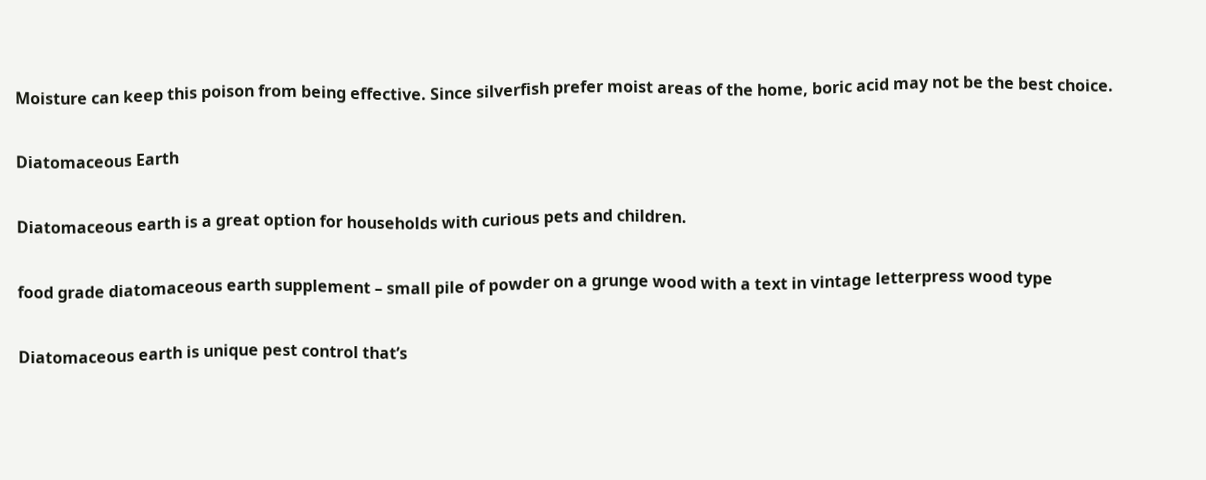Moisture can keep this poison from being effective. Since silverfish prefer moist areas of the home, boric acid may not be the best choice.

Diatomaceous Earth

Diatomaceous earth is a great option for households with curious pets and children.

food grade diatomaceous earth supplement – small pile of powder on a grunge wood with a text in vintage letterpress wood type

Diatomaceous earth is unique pest control that’s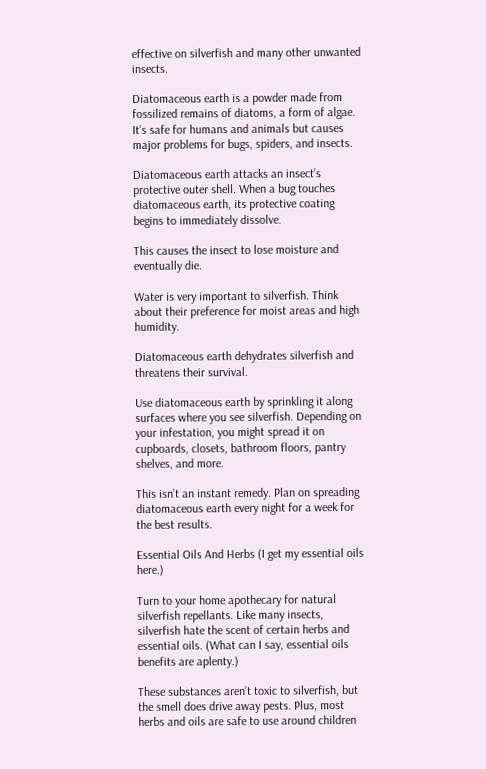effective on silverfish and many other unwanted insects.

Diatomaceous earth is a powder made from fossilized remains of diatoms, a form of algae. It’s safe for humans and animals but causes major problems for bugs, spiders, and insects.

Diatomaceous earth attacks an insect’s protective outer shell. When a bug touches diatomaceous earth, its protective coating begins to immediately dissolve.

This causes the insect to lose moisture and eventually die.

Water is very important to silverfish. Think about their preference for moist areas and high humidity.

Diatomaceous earth dehydrates silverfish and threatens their survival.

Use diatomaceous earth by sprinkling it along surfaces where you see silverfish. Depending on your infestation, you might spread it on cupboards, closets, bathroom floors, pantry shelves, and more.

This isn’t an instant remedy. Plan on spreading diatomaceous earth every night for a week for the best results.

Essential Oils And Herbs (I get my essential oils here.)

Turn to your home apothecary for natural silverfish repellants. Like many insects, silverfish hate the scent of certain herbs and essential oils. (What can I say, essential oils benefits are aplenty.)

These substances aren’t toxic to silverfish, but the smell does drive away pests. Plus, most herbs and oils are safe to use around children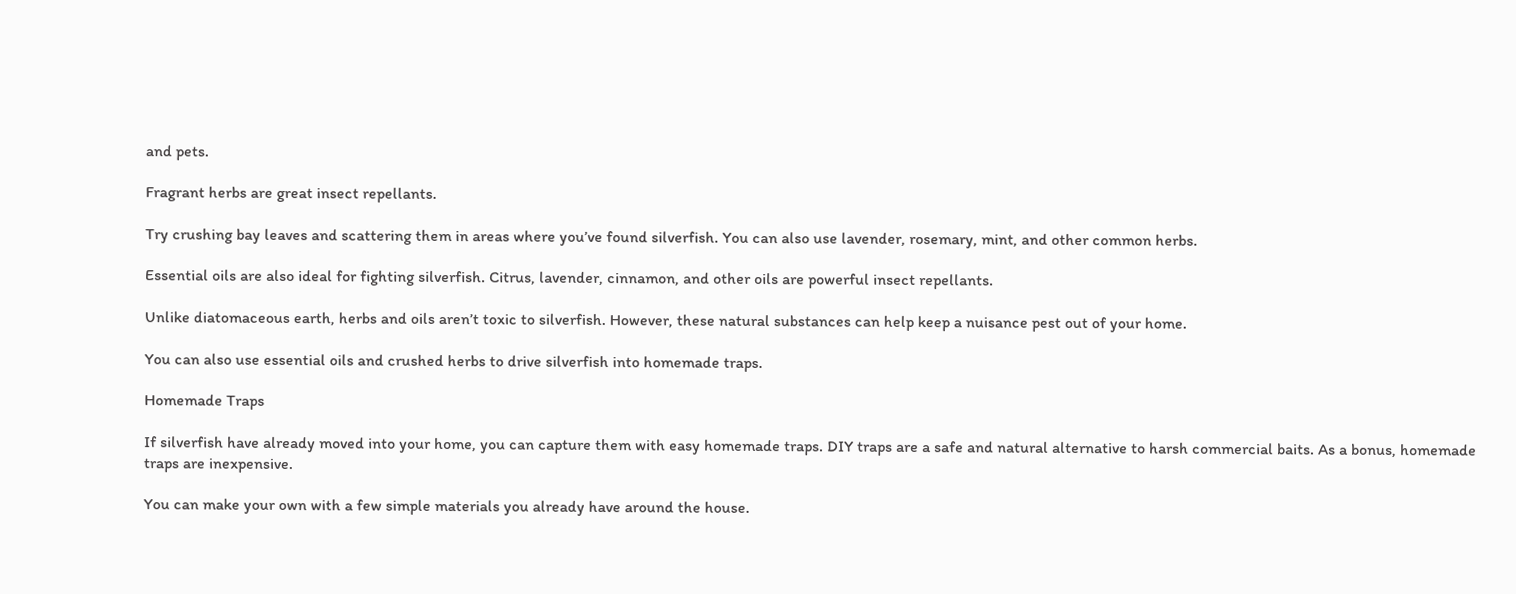and pets.

Fragrant herbs are great insect repellants.

Try crushing bay leaves and scattering them in areas where you’ve found silverfish. You can also use lavender, rosemary, mint, and other common herbs.

Essential oils are also ideal for fighting silverfish. Citrus, lavender, cinnamon, and other oils are powerful insect repellants.

Unlike diatomaceous earth, herbs and oils aren’t toxic to silverfish. However, these natural substances can help keep a nuisance pest out of your home.

You can also use essential oils and crushed herbs to drive silverfish into homemade traps.

Homemade Traps

If silverfish have already moved into your home, you can capture them with easy homemade traps. DIY traps are a safe and natural alternative to harsh commercial baits. As a bonus, homemade traps are inexpensive.

You can make your own with a few simple materials you already have around the house.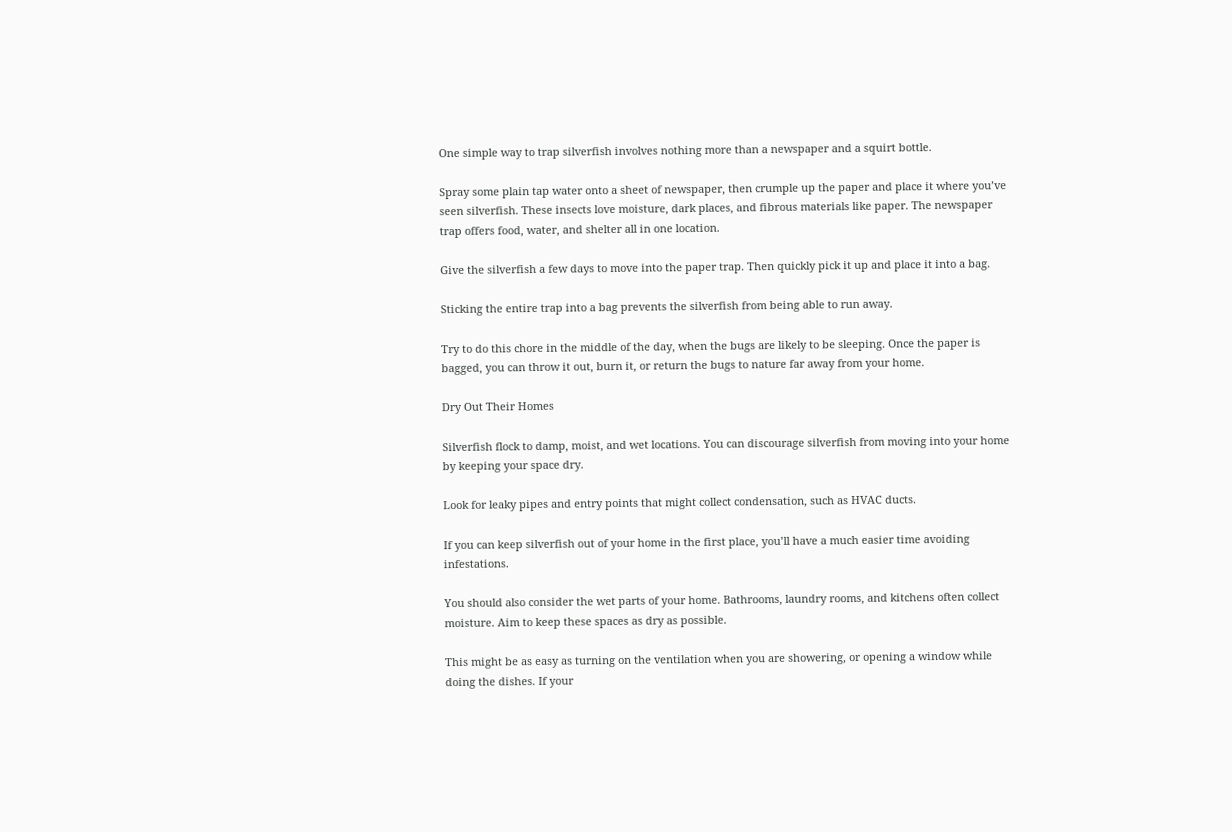One simple way to trap silverfish involves nothing more than a newspaper and a squirt bottle.

Spray some plain tap water onto a sheet of newspaper, then crumple up the paper and place it where you’ve seen silverfish. These insects love moisture, dark places, and fibrous materials like paper. The newspaper trap offers food, water, and shelter all in one location.

Give the silverfish a few days to move into the paper trap. Then quickly pick it up and place it into a bag.

Sticking the entire trap into a bag prevents the silverfish from being able to run away.

Try to do this chore in the middle of the day, when the bugs are likely to be sleeping. Once the paper is bagged, you can throw it out, burn it, or return the bugs to nature far away from your home.

Dry Out Their Homes

Silverfish flock to damp, moist, and wet locations. You can discourage silverfish from moving into your home by keeping your space dry.

Look for leaky pipes and entry points that might collect condensation, such as HVAC ducts.

If you can keep silverfish out of your home in the first place, you’ll have a much easier time avoiding infestations.

You should also consider the wet parts of your home. Bathrooms, laundry rooms, and kitchens often collect moisture. Aim to keep these spaces as dry as possible.

This might be as easy as turning on the ventilation when you are showering, or opening a window while doing the dishes. If your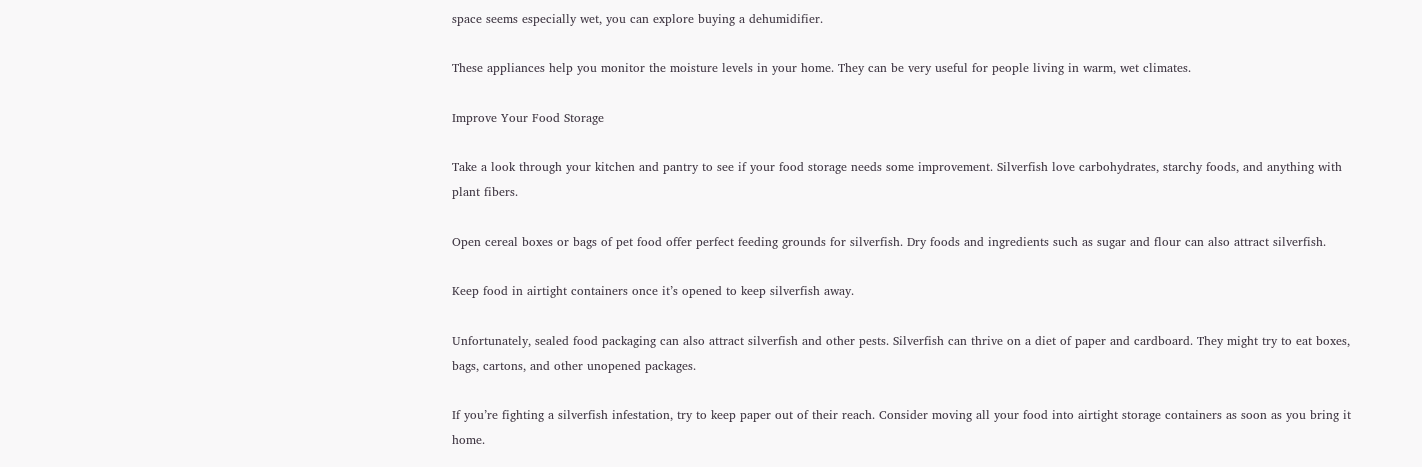space seems especially wet, you can explore buying a dehumidifier.

These appliances help you monitor the moisture levels in your home. They can be very useful for people living in warm, wet climates.

Improve Your Food Storage

Take a look through your kitchen and pantry to see if your food storage needs some improvement. Silverfish love carbohydrates, starchy foods, and anything with plant fibers.

Open cereal boxes or bags of pet food offer perfect feeding grounds for silverfish. Dry foods and ingredients such as sugar and flour can also attract silverfish.

Keep food in airtight containers once it’s opened to keep silverfish away.

Unfortunately, sealed food packaging can also attract silverfish and other pests. Silverfish can thrive on a diet of paper and cardboard. They might try to eat boxes, bags, cartons, and other unopened packages.

If you’re fighting a silverfish infestation, try to keep paper out of their reach. Consider moving all your food into airtight storage containers as soon as you bring it home.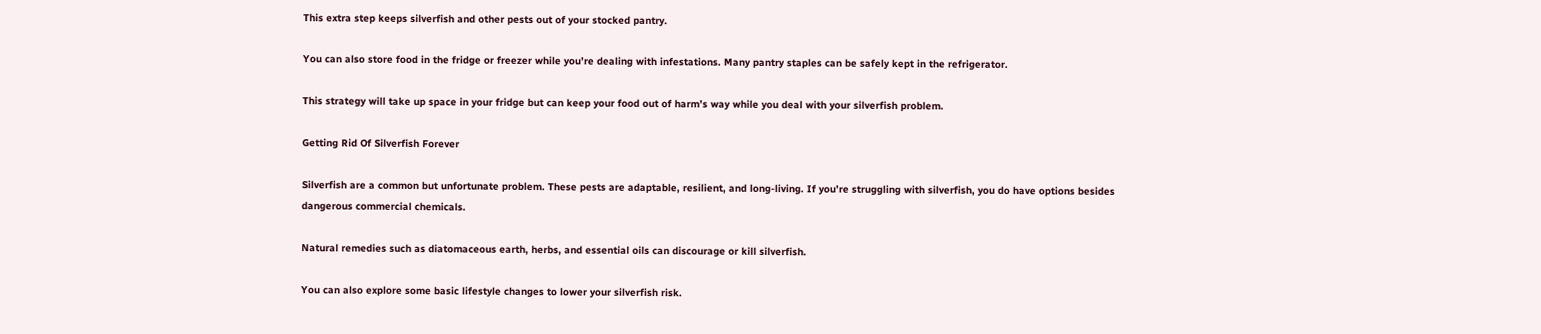This extra step keeps silverfish and other pests out of your stocked pantry.

You can also store food in the fridge or freezer while you’re dealing with infestations. Many pantry staples can be safely kept in the refrigerator.

This strategy will take up space in your fridge but can keep your food out of harm’s way while you deal with your silverfish problem.

Getting Rid Of Silverfish Forever

Silverfish are a common but unfortunate problem. These pests are adaptable, resilient, and long-living. If you’re struggling with silverfish, you do have options besides dangerous commercial chemicals.

Natural remedies such as diatomaceous earth, herbs, and essential oils can discourage or kill silverfish.

You can also explore some basic lifestyle changes to lower your silverfish risk.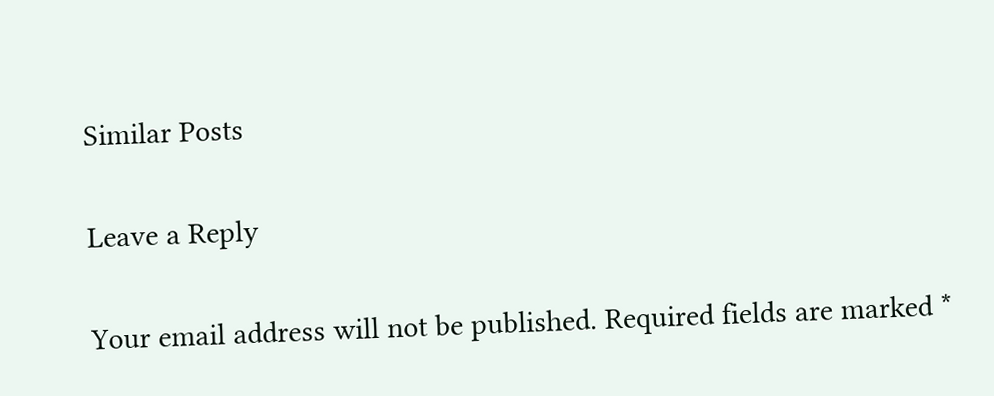Similar Posts

Leave a Reply

Your email address will not be published. Required fields are marked *